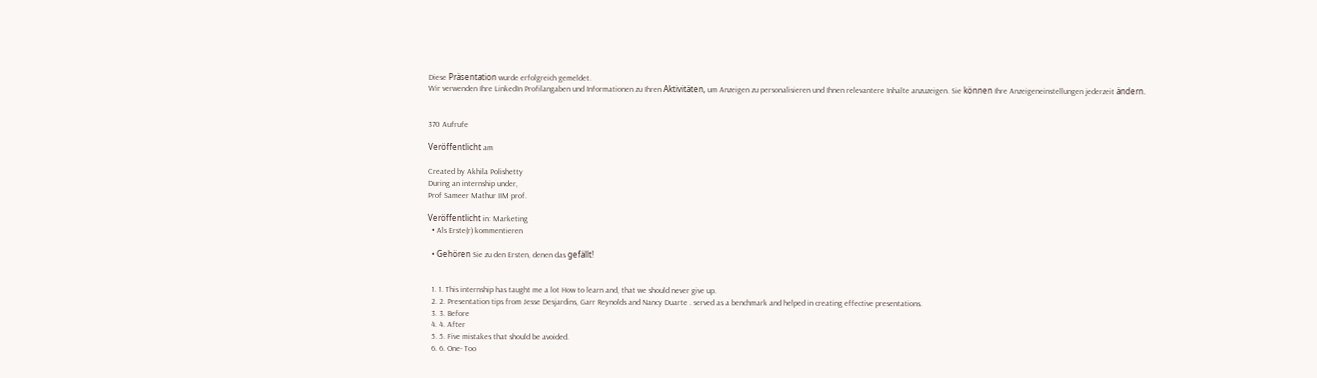Diese Präsentation wurde erfolgreich gemeldet.
Wir verwenden Ihre LinkedIn Profilangaben und Informationen zu Ihren Aktivitäten, um Anzeigen zu personalisieren und Ihnen relevantere Inhalte anzuzeigen. Sie können Ihre Anzeigeneinstellungen jederzeit ändern.


370 Aufrufe

Veröffentlicht am

Created by Akhila Polishetty
During an internship under,
Prof Sameer Mathur IIM prof.

Veröffentlicht in: Marketing
  • Als Erste(r) kommentieren

  • Gehören Sie zu den Ersten, denen das gefällt!


  1. 1. This internship has taught me a lot How to learn and, that we should never give up.
  2. 2. Presentation tips from Jesse Desjardins, Garr Reynolds and Nancy Duarte . served as a benchmark and helped in creating effective presentations.
  3. 3. Before
  4. 4. After
  5. 5. Five mistakes that should be avoided.
  6. 6. One- Too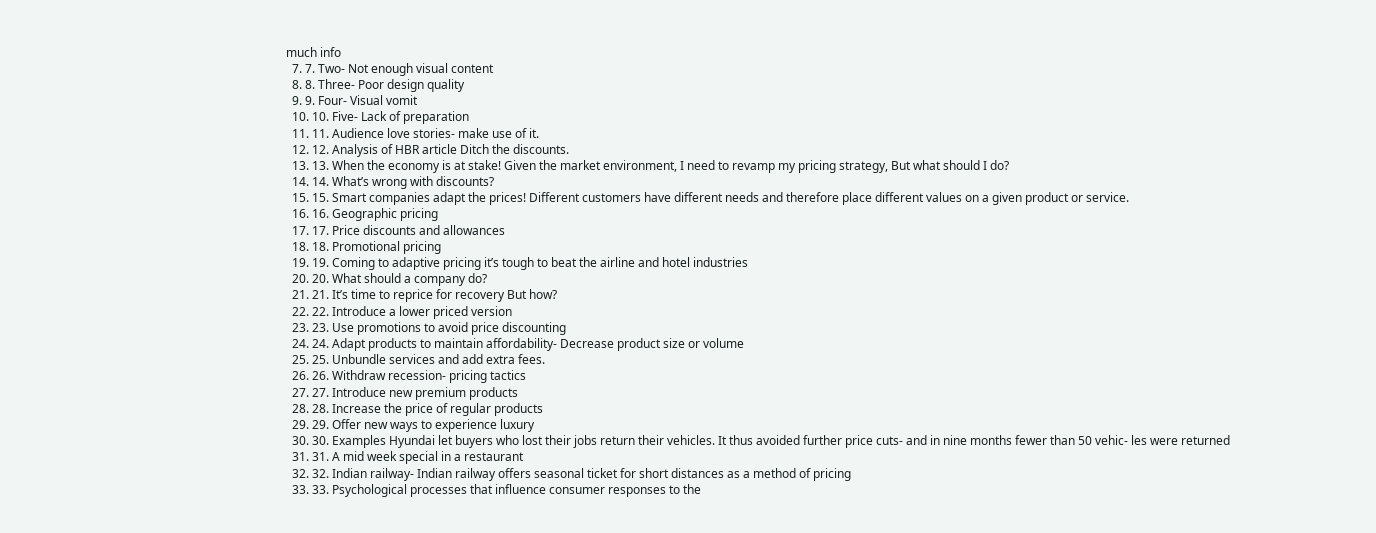much info
  7. 7. Two- Not enough visual content
  8. 8. Three- Poor design quality
  9. 9. Four- Visual vomit
  10. 10. Five- Lack of preparation
  11. 11. Audience love stories- make use of it.
  12. 12. Analysis of HBR article Ditch the discounts.
  13. 13. When the economy is at stake! Given the market environment, I need to revamp my pricing strategy, But what should I do?
  14. 14. What’s wrong with discounts?
  15. 15. Smart companies adapt the prices! Different customers have different needs and therefore place different values on a given product or service.
  16. 16. Geographic pricing
  17. 17. Price discounts and allowances
  18. 18. Promotional pricing
  19. 19. Coming to adaptive pricing it’s tough to beat the airline and hotel industries
  20. 20. What should a company do?
  21. 21. It’s time to reprice for recovery But how?
  22. 22. Introduce a lower priced version
  23. 23. Use promotions to avoid price discounting
  24. 24. Adapt products to maintain affordability- Decrease product size or volume
  25. 25. Unbundle services and add extra fees.
  26. 26. Withdraw recession- pricing tactics
  27. 27. Introduce new premium products
  28. 28. Increase the price of regular products
  29. 29. Offer new ways to experience luxury
  30. 30. Examples Hyundai let buyers who lost their jobs return their vehicles. It thus avoided further price cuts- and in nine months fewer than 50 vehic- les were returned
  31. 31. A mid week special in a restaurant
  32. 32. Indian railway- Indian railway offers seasonal ticket for short distances as a method of pricing
  33. 33. Psychological processes that influence consumer responses to the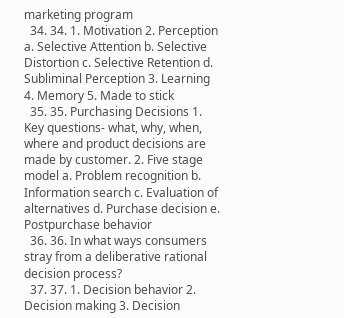marketing program
  34. 34. 1. Motivation 2. Perception a. Selective Attention b. Selective Distortion c. Selective Retention d. Subliminal Perception 3. Learning 4. Memory 5. Made to stick
  35. 35. Purchasing Decisions 1. Key questions- what, why, when, where and product decisions are made by customer. 2. Five stage model a. Problem recognition b. Information search c. Evaluation of alternatives d. Purchase decision e. Postpurchase behavior
  36. 36. In what ways consumers stray from a deliberative rational decision process?
  37. 37. 1. Decision behavior 2. Decision making 3. Decision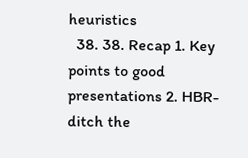heuristics
  38. 38. Recap 1. Key points to good presentations 2. HBR- ditch the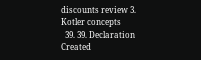discounts review 3. Kotler concepts
  39. 39. Declaration Created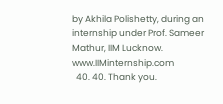by Akhila Polishetty, during an internship under Prof. Sameer Mathur, IIM Lucknow. www.IIMinternship.com
  40. 40. Thank you.